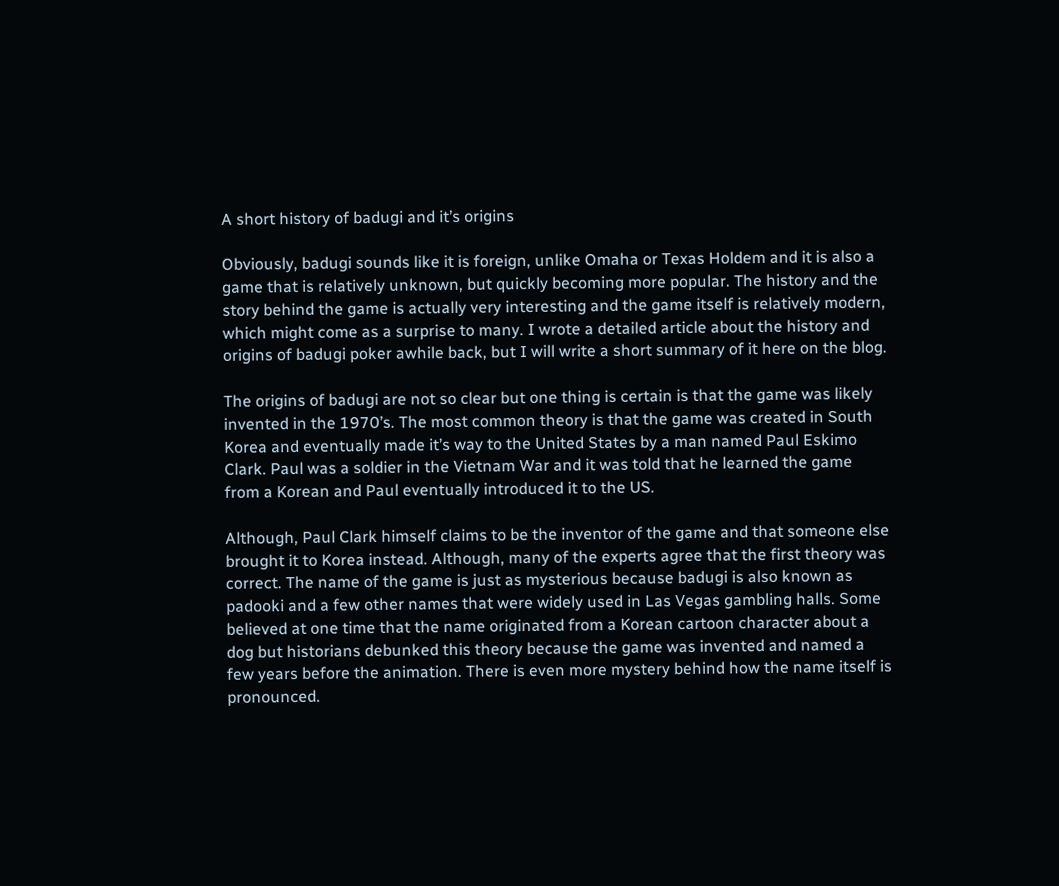A short history of badugi and it’s origins

Obviously, badugi sounds like it is foreign, unlike Omaha or Texas Holdem and it is also a game that is relatively unknown, but quickly becoming more popular. The history and the story behind the game is actually very interesting and the game itself is relatively modern, which might come as a surprise to many. I wrote a detailed article about the history and origins of badugi poker awhile back, but I will write a short summary of it here on the blog.

The origins of badugi are not so clear but one thing is certain is that the game was likely invented in the 1970’s. The most common theory is that the game was created in South Korea and eventually made it’s way to the United States by a man named Paul Eskimo Clark. Paul was a soldier in the Vietnam War and it was told that he learned the game from a Korean and Paul eventually introduced it to the US.

Although, Paul Clark himself claims to be the inventor of the game and that someone else brought it to Korea instead. Although, many of the experts agree that the first theory was correct. The name of the game is just as mysterious because badugi is also known as padooki and a few other names that were widely used in Las Vegas gambling halls. Some believed at one time that the name originated from a Korean cartoon character about a dog but historians debunked this theory because the game was invented and named a few years before the animation. There is even more mystery behind how the name itself is pronounced.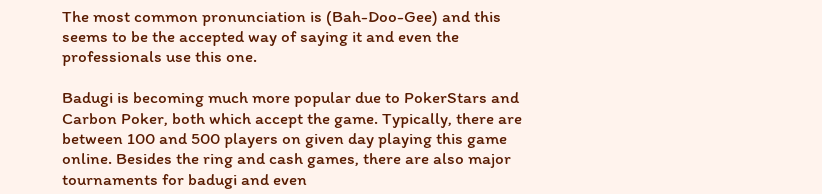The most common pronunciation is (Bah-Doo-Gee) and this seems to be the accepted way of saying it and even the professionals use this one.

Badugi is becoming much more popular due to PokerStars and Carbon Poker, both which accept the game. Typically, there are between 100 and 500 players on given day playing this game online. Besides the ring and cash games, there are also major tournaments for badugi and even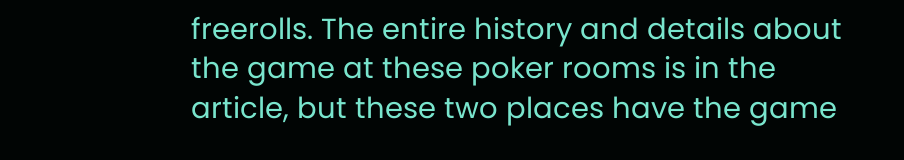freerolls. The entire history and details about the game at these poker rooms is in the article, but these two places have the game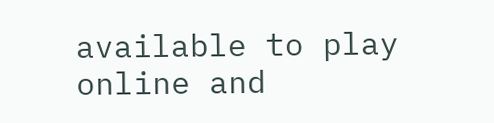available to play online and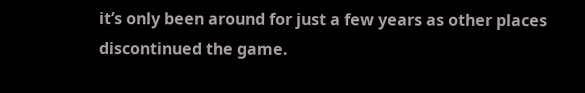it’s only been around for just a few years as other places discontinued the game.